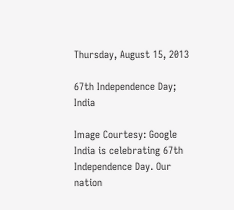Thursday, August 15, 2013

67th Independence Day; India

Image Courtesy: Google
India is celebrating 67th Independence Day. Our nation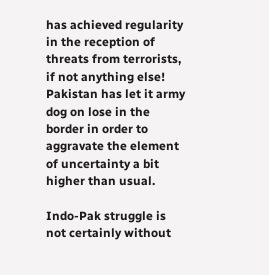has achieved regularity in the reception of threats from terrorists, if not anything else! Pakistan has let it army dog on lose in the border in order to aggravate the element of uncertainty a bit higher than usual.

Indo-Pak struggle is not certainly without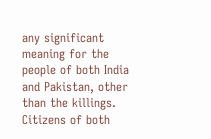any significant meaning for the people of both India and Pakistan, other than the killings. Citizens of both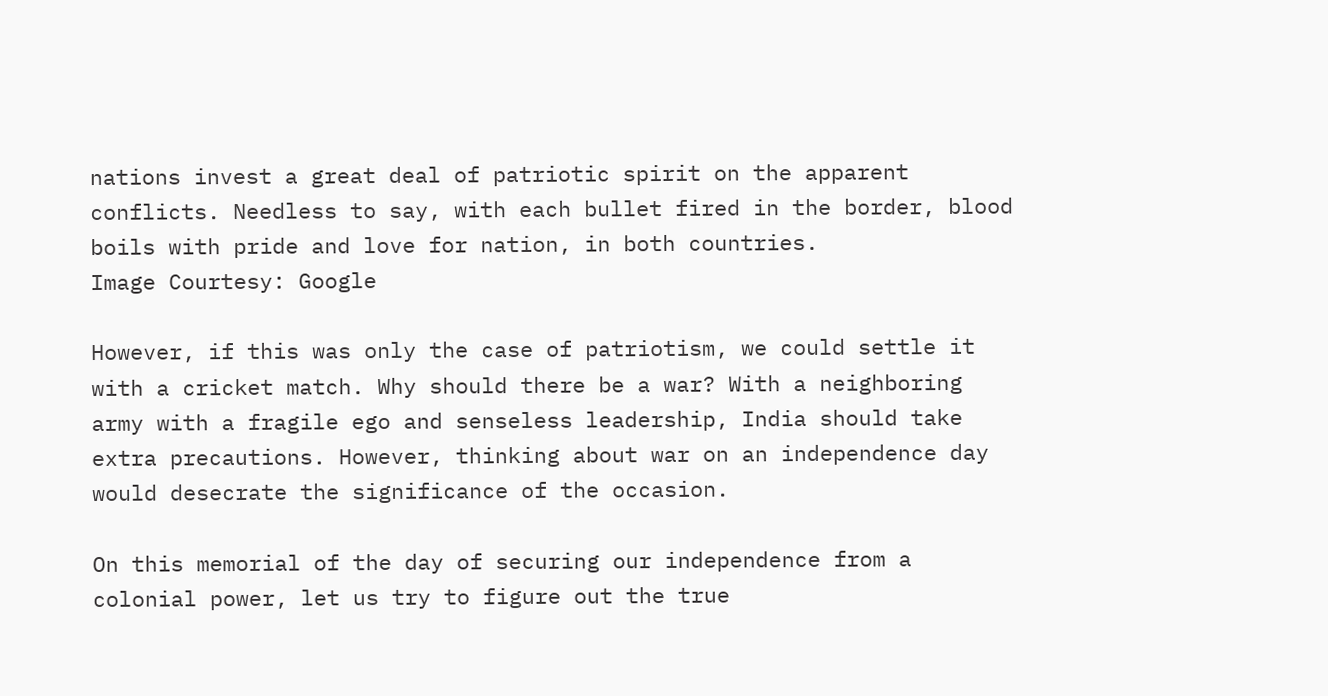nations invest a great deal of patriotic spirit on the apparent conflicts. Needless to say, with each bullet fired in the border, blood boils with pride and love for nation, in both countries.
Image Courtesy: Google

However, if this was only the case of patriotism, we could settle it with a cricket match. Why should there be a war? With a neighboring army with a fragile ego and senseless leadership, India should take extra precautions. However, thinking about war on an independence day would desecrate the significance of the occasion.

On this memorial of the day of securing our independence from a colonial power, let us try to figure out the true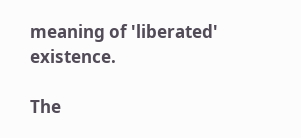meaning of 'liberated' existence.

The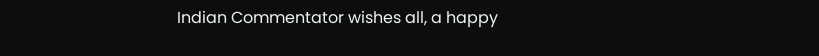Indian Commentator wishes all, a happy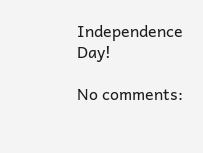Independence Day!

No comments: